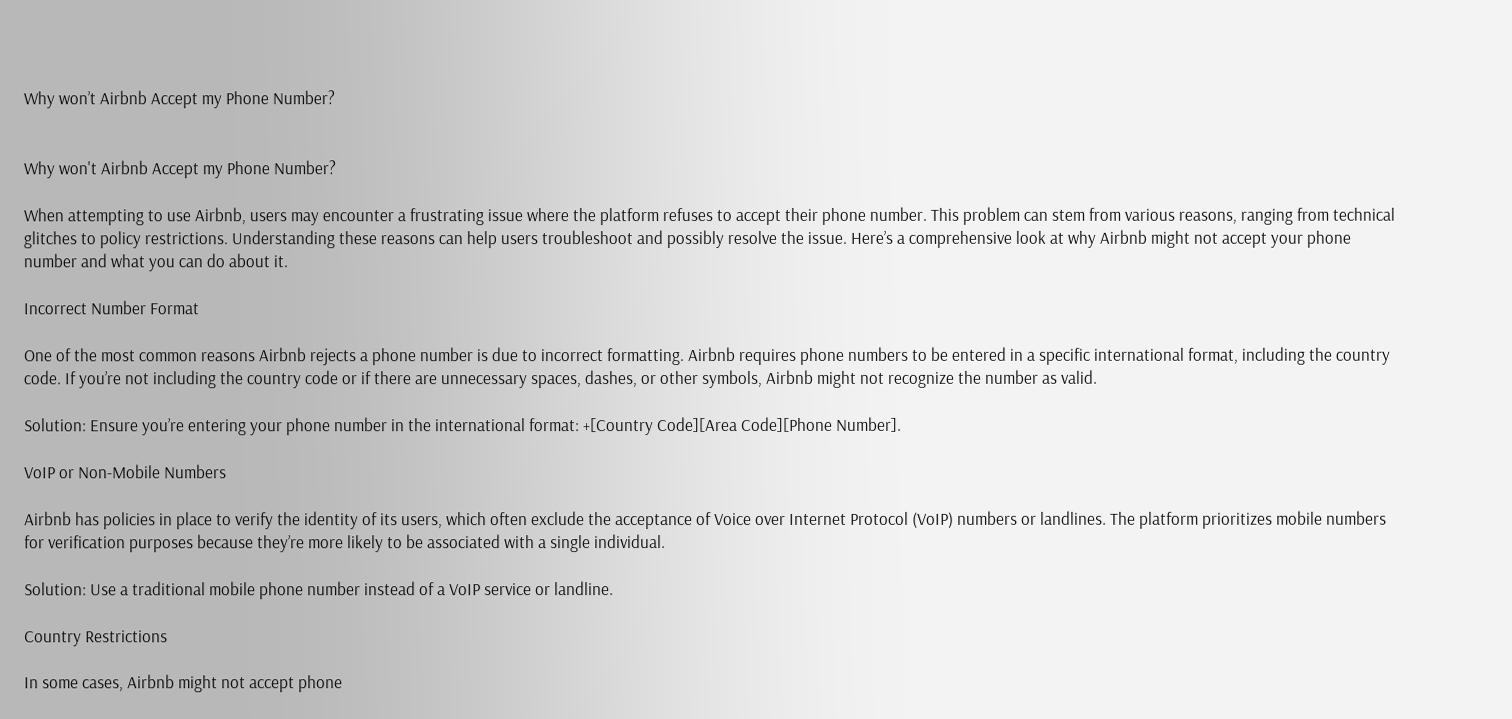Why won’t Airbnb Accept my Phone Number?


Why won't Airbnb Accept my Phone Number?

When attempting to use Airbnb, users may encounter a frustrating issue where the platform refuses to accept their phone number. This problem can stem from various reasons, ranging from technical glitches to policy restrictions. Understanding these reasons can help users troubleshoot and possibly resolve the issue. Here’s a comprehensive look at why Airbnb might not accept your phone number and what you can do about it.

Incorrect Number Format

One of the most common reasons Airbnb rejects a phone number is due to incorrect formatting. Airbnb requires phone numbers to be entered in a specific international format, including the country code. If you’re not including the country code or if there are unnecessary spaces, dashes, or other symbols, Airbnb might not recognize the number as valid.

Solution: Ensure you’re entering your phone number in the international format: +[Country Code][Area Code][Phone Number].

VoIP or Non-Mobile Numbers

Airbnb has policies in place to verify the identity of its users, which often exclude the acceptance of Voice over Internet Protocol (VoIP) numbers or landlines. The platform prioritizes mobile numbers for verification purposes because they’re more likely to be associated with a single individual.

Solution: Use a traditional mobile phone number instead of a VoIP service or landline.

Country Restrictions

In some cases, Airbnb might not accept phone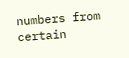numbers from certain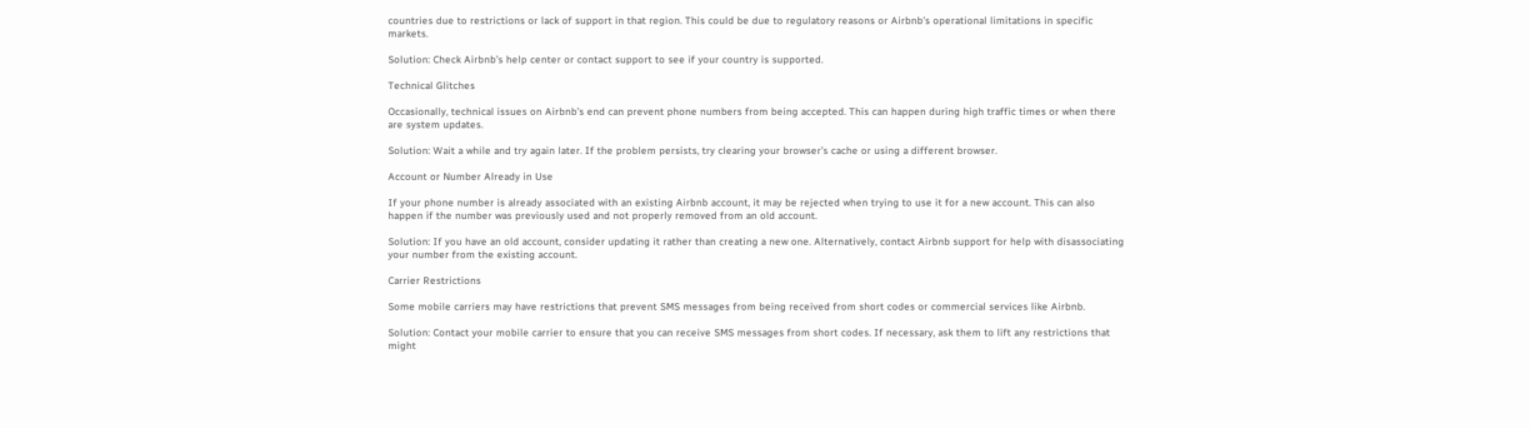countries due to restrictions or lack of support in that region. This could be due to regulatory reasons or Airbnb’s operational limitations in specific markets.

Solution: Check Airbnb’s help center or contact support to see if your country is supported.

Technical Glitches

Occasionally, technical issues on Airbnb’s end can prevent phone numbers from being accepted. This can happen during high traffic times or when there are system updates.

Solution: Wait a while and try again later. If the problem persists, try clearing your browser’s cache or using a different browser.

Account or Number Already in Use

If your phone number is already associated with an existing Airbnb account, it may be rejected when trying to use it for a new account. This can also happen if the number was previously used and not properly removed from an old account.

Solution: If you have an old account, consider updating it rather than creating a new one. Alternatively, contact Airbnb support for help with disassociating your number from the existing account.

Carrier Restrictions

Some mobile carriers may have restrictions that prevent SMS messages from being received from short codes or commercial services like Airbnb.

Solution: Contact your mobile carrier to ensure that you can receive SMS messages from short codes. If necessary, ask them to lift any restrictions that might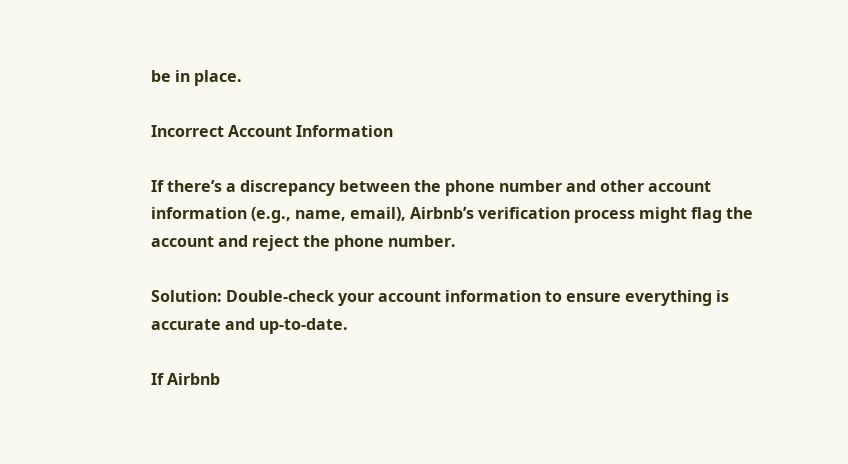be in place.

Incorrect Account Information

If there’s a discrepancy between the phone number and other account information (e.g., name, email), Airbnb’s verification process might flag the account and reject the phone number.

Solution: Double-check your account information to ensure everything is accurate and up-to-date.

If Airbnb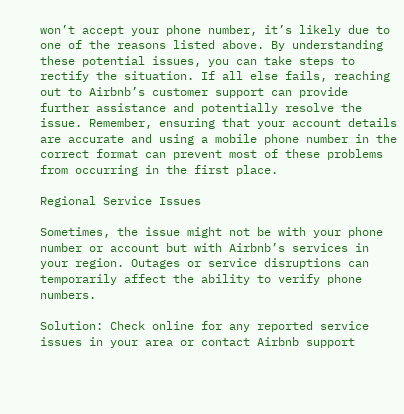won’t accept your phone number, it’s likely due to one of the reasons listed above. By understanding these potential issues, you can take steps to rectify the situation. If all else fails, reaching out to Airbnb’s customer support can provide further assistance and potentially resolve the issue. Remember, ensuring that your account details are accurate and using a mobile phone number in the correct format can prevent most of these problems from occurring in the first place.

Regional Service Issues

Sometimes, the issue might not be with your phone number or account but with Airbnb’s services in your region. Outages or service disruptions can temporarily affect the ability to verify phone numbers.

Solution: Check online for any reported service issues in your area or contact Airbnb support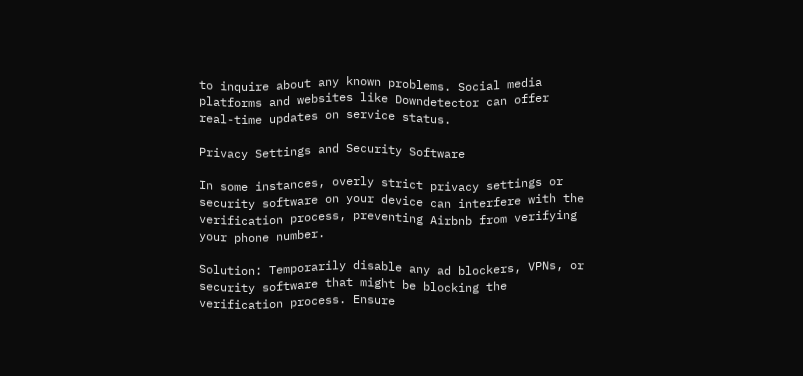to inquire about any known problems. Social media platforms and websites like Downdetector can offer real-time updates on service status.

Privacy Settings and Security Software

In some instances, overly strict privacy settings or security software on your device can interfere with the verification process, preventing Airbnb from verifying your phone number.

Solution: Temporarily disable any ad blockers, VPNs, or security software that might be blocking the verification process. Ensure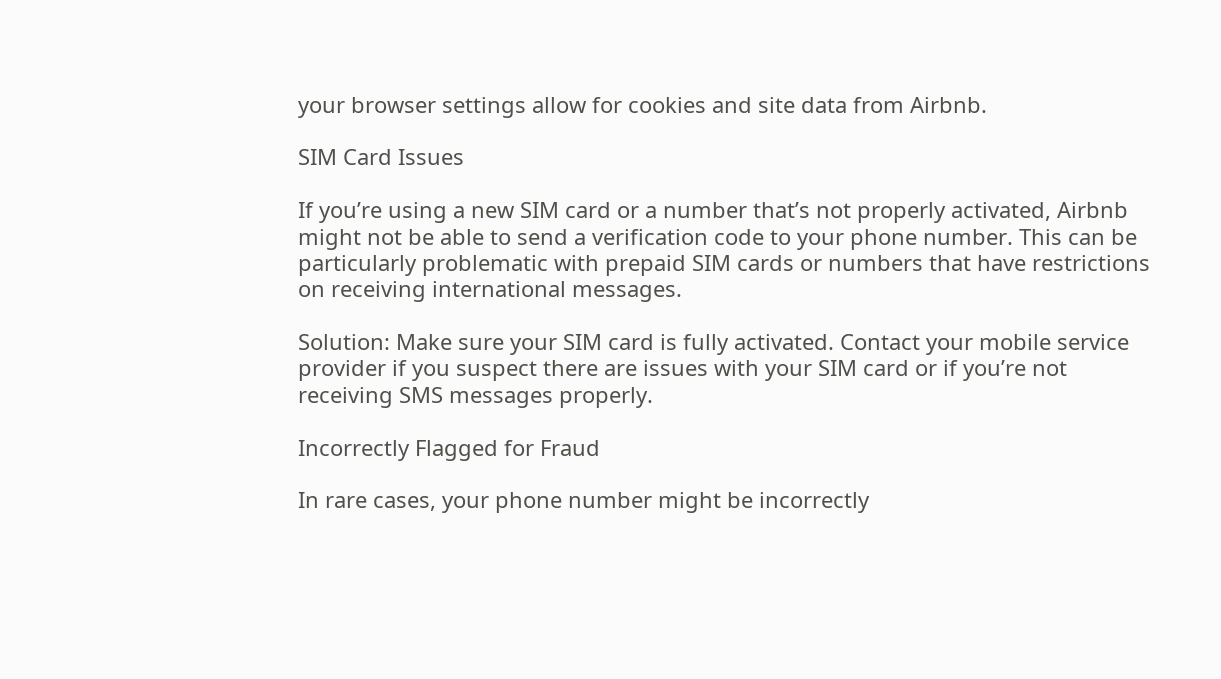your browser settings allow for cookies and site data from Airbnb.

SIM Card Issues

If you’re using a new SIM card or a number that’s not properly activated, Airbnb might not be able to send a verification code to your phone number. This can be particularly problematic with prepaid SIM cards or numbers that have restrictions on receiving international messages.

Solution: Make sure your SIM card is fully activated. Contact your mobile service provider if you suspect there are issues with your SIM card or if you’re not receiving SMS messages properly.

Incorrectly Flagged for Fraud

In rare cases, your phone number might be incorrectly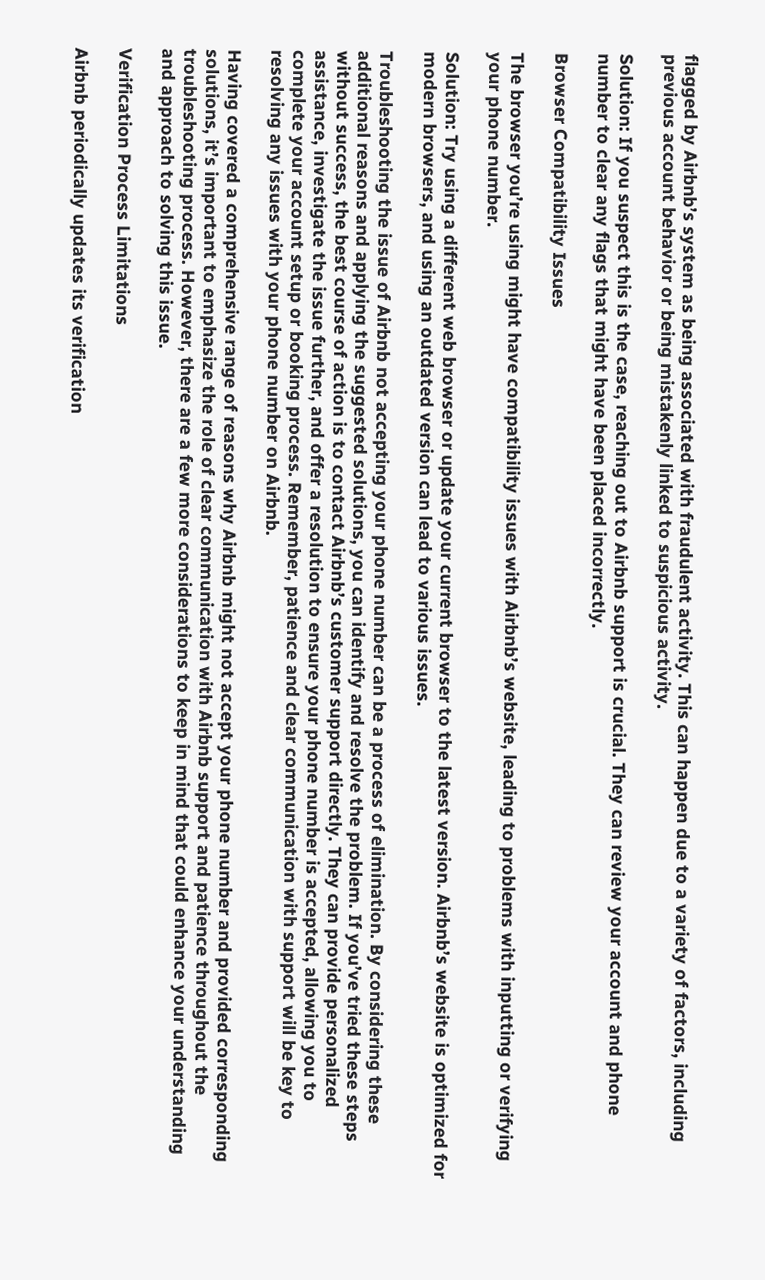flagged by Airbnb’s system as being associated with fraudulent activity. This can happen due to a variety of factors, including previous account behavior or being mistakenly linked to suspicious activity.

Solution: If you suspect this is the case, reaching out to Airbnb support is crucial. They can review your account and phone number to clear any flags that might have been placed incorrectly.

Browser Compatibility Issues

The browser you’re using might have compatibility issues with Airbnb’s website, leading to problems with inputting or verifying your phone number.

Solution: Try using a different web browser or update your current browser to the latest version. Airbnb’s website is optimized for modern browsers, and using an outdated version can lead to various issues.

Troubleshooting the issue of Airbnb not accepting your phone number can be a process of elimination. By considering these additional reasons and applying the suggested solutions, you can identify and resolve the problem. If you’ve tried these steps without success, the best course of action is to contact Airbnb’s customer support directly. They can provide personalized assistance, investigate the issue further, and offer a resolution to ensure your phone number is accepted, allowing you to complete your account setup or booking process. Remember, patience and clear communication with support will be key to resolving any issues with your phone number on Airbnb.

Having covered a comprehensive range of reasons why Airbnb might not accept your phone number and provided corresponding solutions, it’s important to emphasize the role of clear communication with Airbnb support and patience throughout the troubleshooting process. However, there are a few more considerations to keep in mind that could enhance your understanding and approach to solving this issue.

Verification Process Limitations

Airbnb periodically updates its verification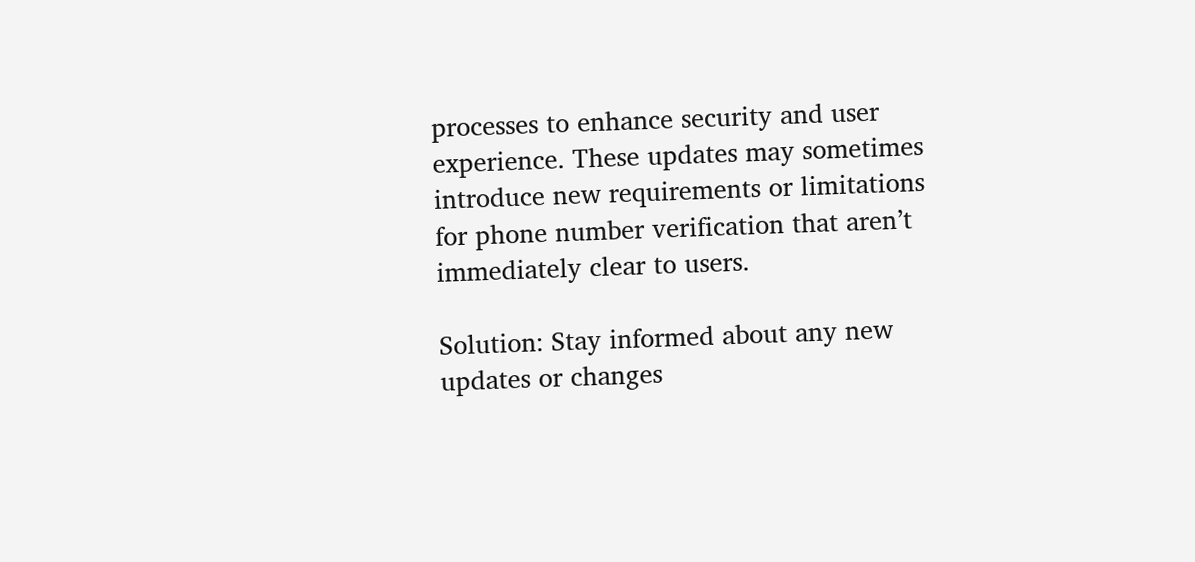processes to enhance security and user experience. These updates may sometimes introduce new requirements or limitations for phone number verification that aren’t immediately clear to users.

Solution: Stay informed about any new updates or changes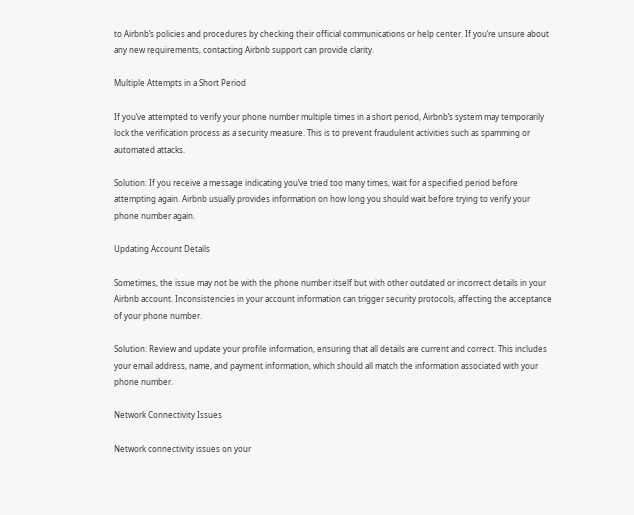to Airbnb’s policies and procedures by checking their official communications or help center. If you’re unsure about any new requirements, contacting Airbnb support can provide clarity.

Multiple Attempts in a Short Period

If you’ve attempted to verify your phone number multiple times in a short period, Airbnb’s system may temporarily lock the verification process as a security measure. This is to prevent fraudulent activities such as spamming or automated attacks.

Solution: If you receive a message indicating you’ve tried too many times, wait for a specified period before attempting again. Airbnb usually provides information on how long you should wait before trying to verify your phone number again.

Updating Account Details

Sometimes, the issue may not be with the phone number itself but with other outdated or incorrect details in your Airbnb account. Inconsistencies in your account information can trigger security protocols, affecting the acceptance of your phone number.

Solution: Review and update your profile information, ensuring that all details are current and correct. This includes your email address, name, and payment information, which should all match the information associated with your phone number.

Network Connectivity Issues

Network connectivity issues on your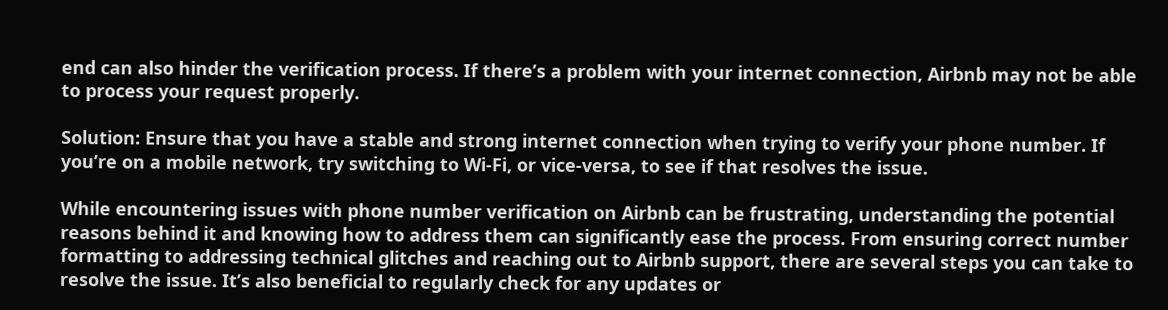end can also hinder the verification process. If there’s a problem with your internet connection, Airbnb may not be able to process your request properly.

Solution: Ensure that you have a stable and strong internet connection when trying to verify your phone number. If you’re on a mobile network, try switching to Wi-Fi, or vice-versa, to see if that resolves the issue.

While encountering issues with phone number verification on Airbnb can be frustrating, understanding the potential reasons behind it and knowing how to address them can significantly ease the process. From ensuring correct number formatting to addressing technical glitches and reaching out to Airbnb support, there are several steps you can take to resolve the issue. It’s also beneficial to regularly check for any updates or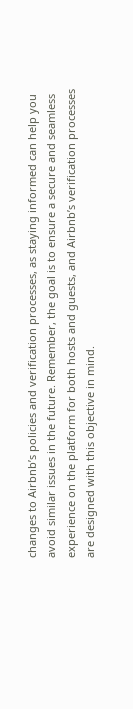changes to Airbnb’s policies and verification processes, as staying informed can help you avoid similar issues in the future. Remember, the goal is to ensure a secure and seamless experience on the platform for both hosts and guests, and Airbnb’s verification processes are designed with this objective in mind.